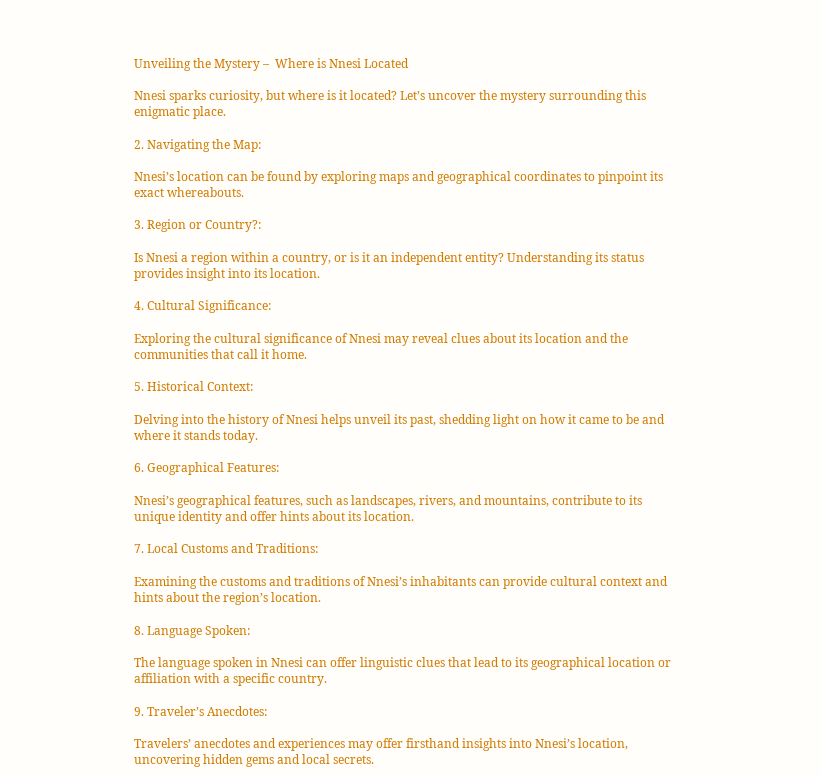Unveiling the Mystery –  Where is Nnesi Located

Nnesi sparks curiosity, but where is it located? Let’s uncover the mystery surrounding this enigmatic place.

2. Navigating the Map:

Nnesi’s location can be found by exploring maps and geographical coordinates to pinpoint its exact whereabouts.

3. Region or Country?:

Is Nnesi a region within a country, or is it an independent entity? Understanding its status provides insight into its location.

4. Cultural Significance:

Exploring the cultural significance of Nnesi may reveal clues about its location and the communities that call it home.

5. Historical Context:

Delving into the history of Nnesi helps unveil its past, shedding light on how it came to be and where it stands today.

6. Geographical Features:

Nnesi’s geographical features, such as landscapes, rivers, and mountains, contribute to its unique identity and offer hints about its location.

7. Local Customs and Traditions:

Examining the customs and traditions of Nnesi’s inhabitants can provide cultural context and hints about the region’s location.

8. Language Spoken:

The language spoken in Nnesi can offer linguistic clues that lead to its geographical location or affiliation with a specific country.

9. Traveler’s Anecdotes:

Travelers’ anecdotes and experiences may offer firsthand insights into Nnesi’s location, uncovering hidden gems and local secrets.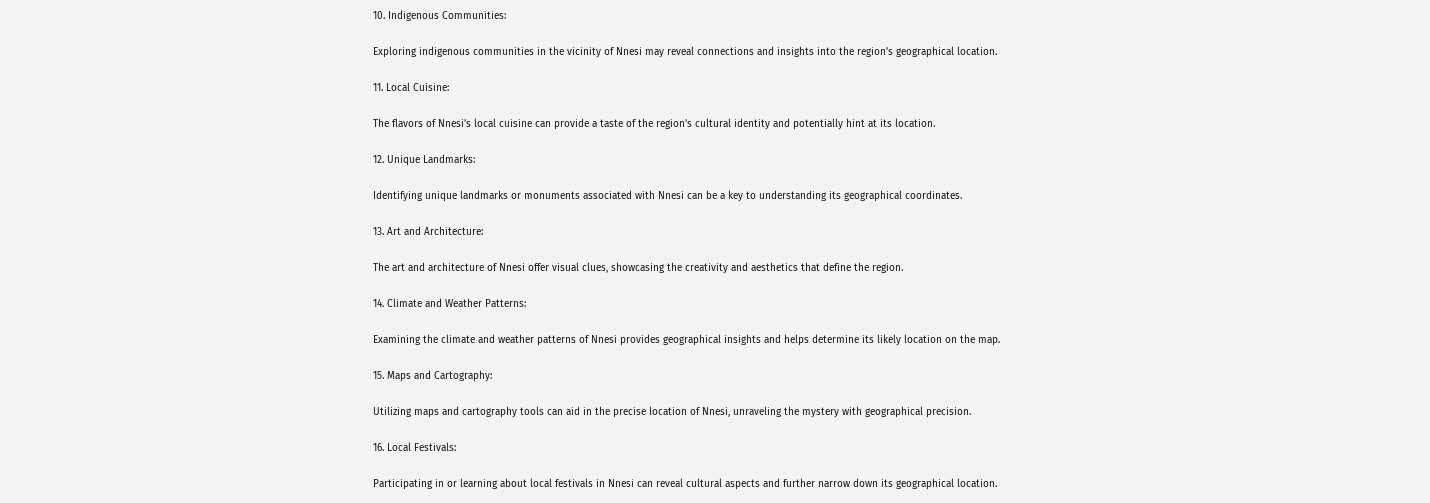10. Indigenous Communities:

Exploring indigenous communities in the vicinity of Nnesi may reveal connections and insights into the region’s geographical location.

11. Local Cuisine:

The flavors of Nnesi’s local cuisine can provide a taste of the region’s cultural identity and potentially hint at its location.

12. Unique Landmarks:

Identifying unique landmarks or monuments associated with Nnesi can be a key to understanding its geographical coordinates.

13. Art and Architecture:

The art and architecture of Nnesi offer visual clues, showcasing the creativity and aesthetics that define the region.

14. Climate and Weather Patterns:

Examining the climate and weather patterns of Nnesi provides geographical insights and helps determine its likely location on the map.

15. Maps and Cartography:

Utilizing maps and cartography tools can aid in the precise location of Nnesi, unraveling the mystery with geographical precision.

16. Local Festivals:

Participating in or learning about local festivals in Nnesi can reveal cultural aspects and further narrow down its geographical location.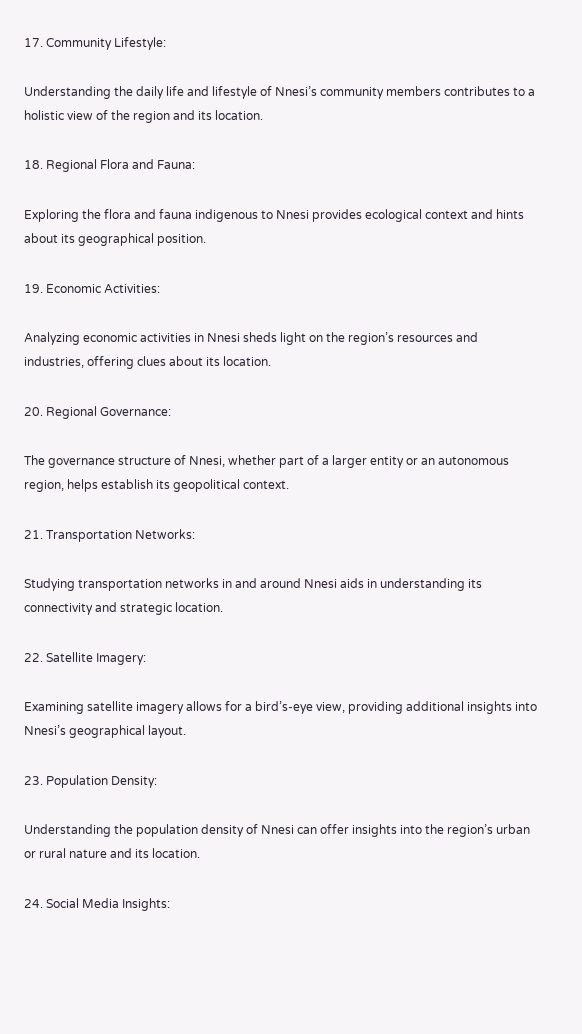17. Community Lifestyle:

Understanding the daily life and lifestyle of Nnesi’s community members contributes to a holistic view of the region and its location.

18. Regional Flora and Fauna:

Exploring the flora and fauna indigenous to Nnesi provides ecological context and hints about its geographical position.

19. Economic Activities:

Analyzing economic activities in Nnesi sheds light on the region’s resources and industries, offering clues about its location.

20. Regional Governance:

The governance structure of Nnesi, whether part of a larger entity or an autonomous region, helps establish its geopolitical context.

21. Transportation Networks:

Studying transportation networks in and around Nnesi aids in understanding its connectivity and strategic location.

22. Satellite Imagery:

Examining satellite imagery allows for a bird’s-eye view, providing additional insights into Nnesi’s geographical layout.

23. Population Density:

Understanding the population density of Nnesi can offer insights into the region’s urban or rural nature and its location.

24. Social Media Insights: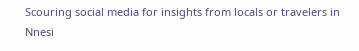Scouring social media for insights from locals or travelers in Nnesi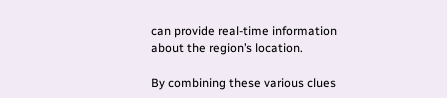can provide real-time information about the region’s location.

By combining these various clues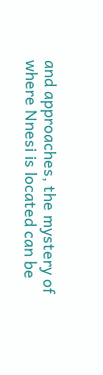and approaches, the mystery of where Nnesi is located can be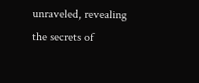unraveled, revealing the secrets of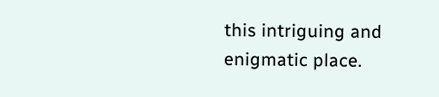this intriguing and enigmatic place.